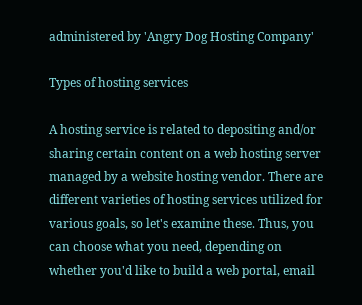administered by 'Angry Dog Hosting Company'

Types of hosting services

A hosting service is related to depositing and/or sharing certain content on a web hosting server managed by a website hosting vendor. There are different varieties of hosting services utilized for various goals, so let's examine these. Thus, you can choose what you need, depending on whether you'd like to build a web portal, email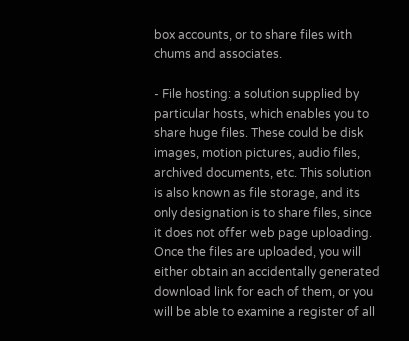box accounts, or to share files with chums and associates.

- File hosting: a solution supplied by particular hosts, which enables you to share huge files. These could be disk images, motion pictures, audio files, archived documents, etc. This solution is also known as file storage, and its only designation is to share files, since it does not offer web page uploading. Once the files are uploaded, you will either obtain an accidentally generated download link for each of them, or you will be able to examine a register of all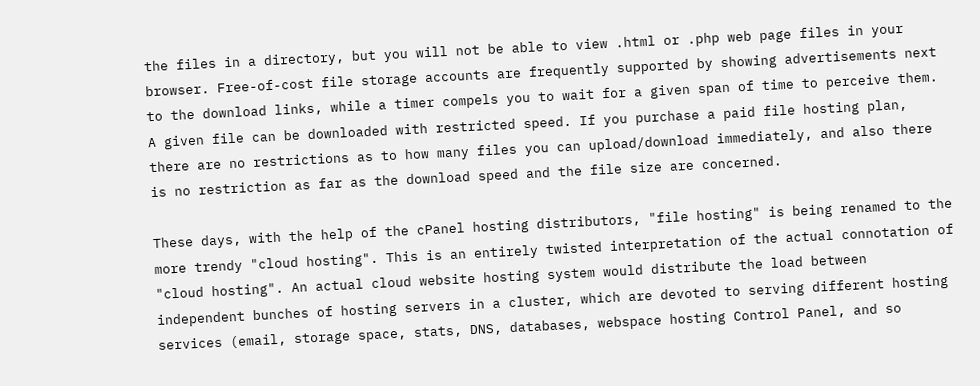the files in a directory, but you will not be able to view .html or .php web page files in your browser. Free-of-cost file storage accounts are frequently supported by showing advertisements next to the download links, while a timer compels you to wait for a given span of time to perceive them. A given file can be downloaded with restricted speed. If you purchase a paid file hosting plan, there are no restrictions as to how many files you can upload/download immediately, and also there is no restriction as far as the download speed and the file size are concerned.

These days, with the help of the cPanel hosting distributors, "file hosting" is being renamed to the more trendy "cloud hosting". This is an entirely twisted interpretation of the actual connotation of "cloud hosting". An actual cloud website hosting system would distribute the load between independent bunches of hosting servers in a cluster, which are devoted to serving different hosting services (email, storage space, stats, DNS, databases, webspace hosting Control Panel, and so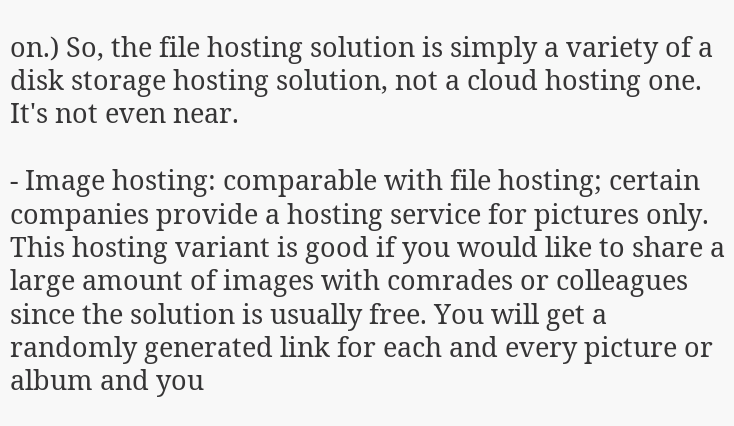on.) So, the file hosting solution is simply a variety of a disk storage hosting solution, not a cloud hosting one. It's not even near.

- Image hosting: comparable with file hosting; certain companies provide a hosting service for pictures only. This hosting variant is good if you would like to share a large amount of images with comrades or colleagues since the solution is usually free. You will get a randomly generated link for each and every picture or album and you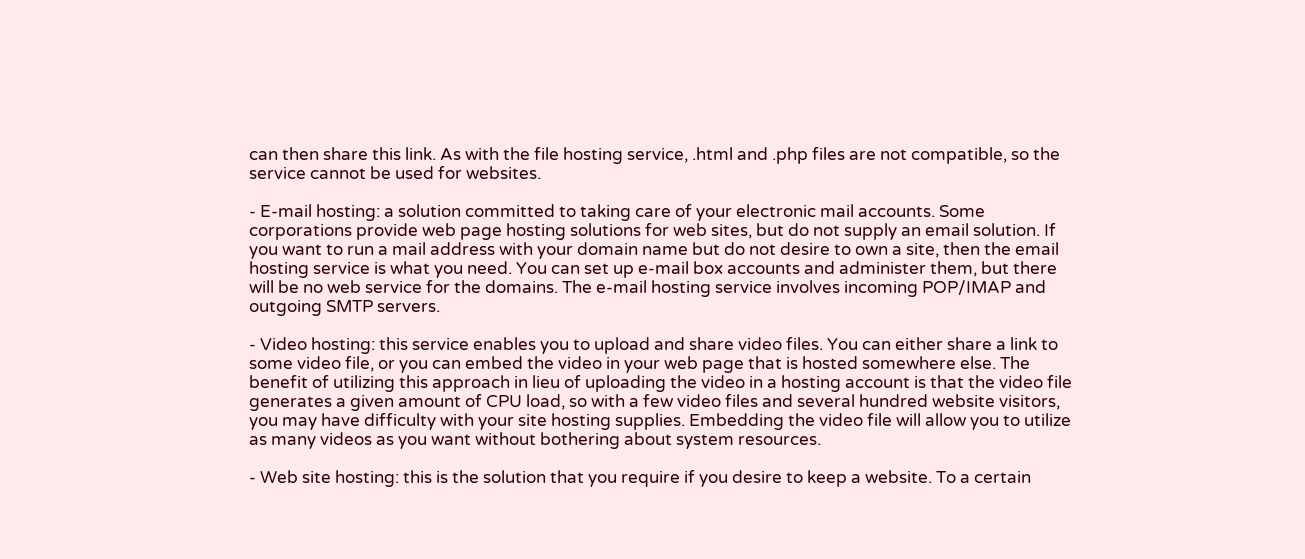can then share this link. As with the file hosting service, .html and .php files are not compatible, so the service cannot be used for websites.

- E-mail hosting: a solution committed to taking care of your electronic mail accounts. Some corporations provide web page hosting solutions for web sites, but do not supply an email solution. If you want to run a mail address with your domain name but do not desire to own a site, then the email hosting service is what you need. You can set up e-mail box accounts and administer them, but there will be no web service for the domains. The e-mail hosting service involves incoming POP/IMAP and outgoing SMTP servers.

- Video hosting: this service enables you to upload and share video files. You can either share a link to some video file, or you can embed the video in your web page that is hosted somewhere else. The benefit of utilizing this approach in lieu of uploading the video in a hosting account is that the video file generates a given amount of CPU load, so with a few video files and several hundred website visitors, you may have difficulty with your site hosting supplies. Embedding the video file will allow you to utilize as many videos as you want without bothering about system resources.

- Web site hosting: this is the solution that you require if you desire to keep a website. To a certain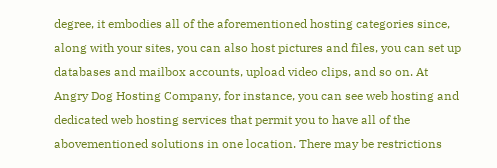degree, it embodies all of the aforementioned hosting categories since, along with your sites, you can also host pictures and files, you can set up databases and mailbox accounts, upload video clips, and so on. At Angry Dog Hosting Company, for instance, you can see web hosting and dedicated web hosting services that permit you to have all of the abovementioned solutions in one location. There may be restrictions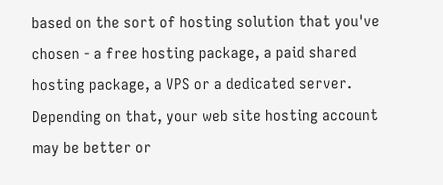based on the sort of hosting solution that you've chosen - a free hosting package, a paid shared hosting package, a VPS or a dedicated server. Depending on that, your web site hosting account may be better or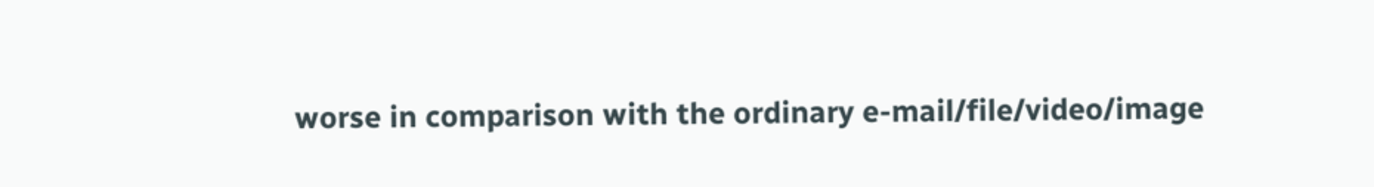worse in comparison with the ordinary e-mail/file/video/image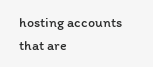hosting accounts that are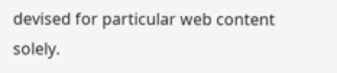devised for particular web content solely.